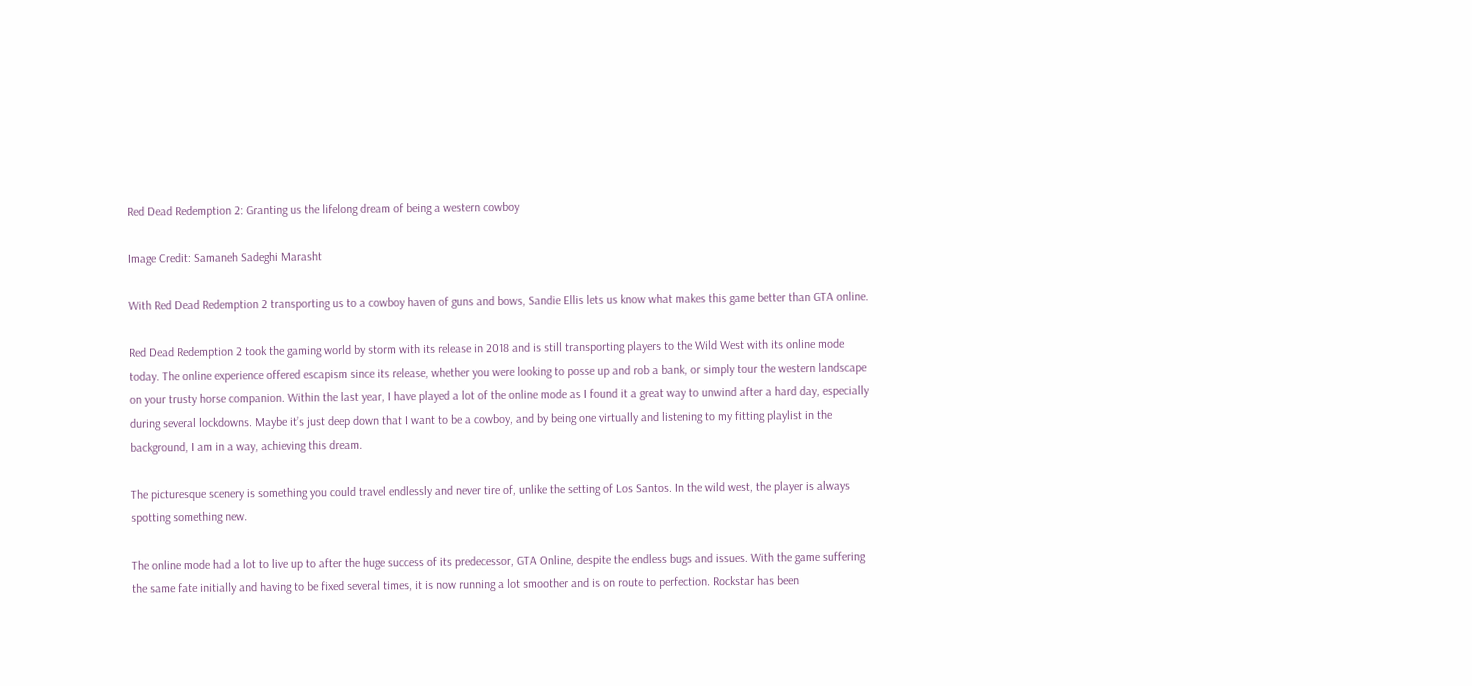Red Dead Redemption 2: Granting us the lifelong dream of being a western cowboy

Image Credit: Samaneh Sadeghi Marasht

With Red Dead Redemption 2 transporting us to a cowboy haven of guns and bows, Sandie Ellis lets us know what makes this game better than GTA online.

Red Dead Redemption 2 took the gaming world by storm with its release in 2018 and is still transporting players to the Wild West with its online mode today. The online experience offered escapism since its release, whether you were looking to posse up and rob a bank, or simply tour the western landscape on your trusty horse companion. Within the last year, I have played a lot of the online mode as I found it a great way to unwind after a hard day, especially during several lockdowns. Maybe it’s just deep down that I want to be a cowboy, and by being one virtually and listening to my fitting playlist in the background, I am in a way, achieving this dream.

The picturesque scenery is something you could travel endlessly and never tire of, unlike the setting of Los Santos. In the wild west, the player is always spotting something new.

The online mode had a lot to live up to after the huge success of its predecessor, GTA Online, despite the endless bugs and issues. With the game suffering the same fate initially and having to be fixed several times, it is now running a lot smoother and is on route to perfection. Rockstar has been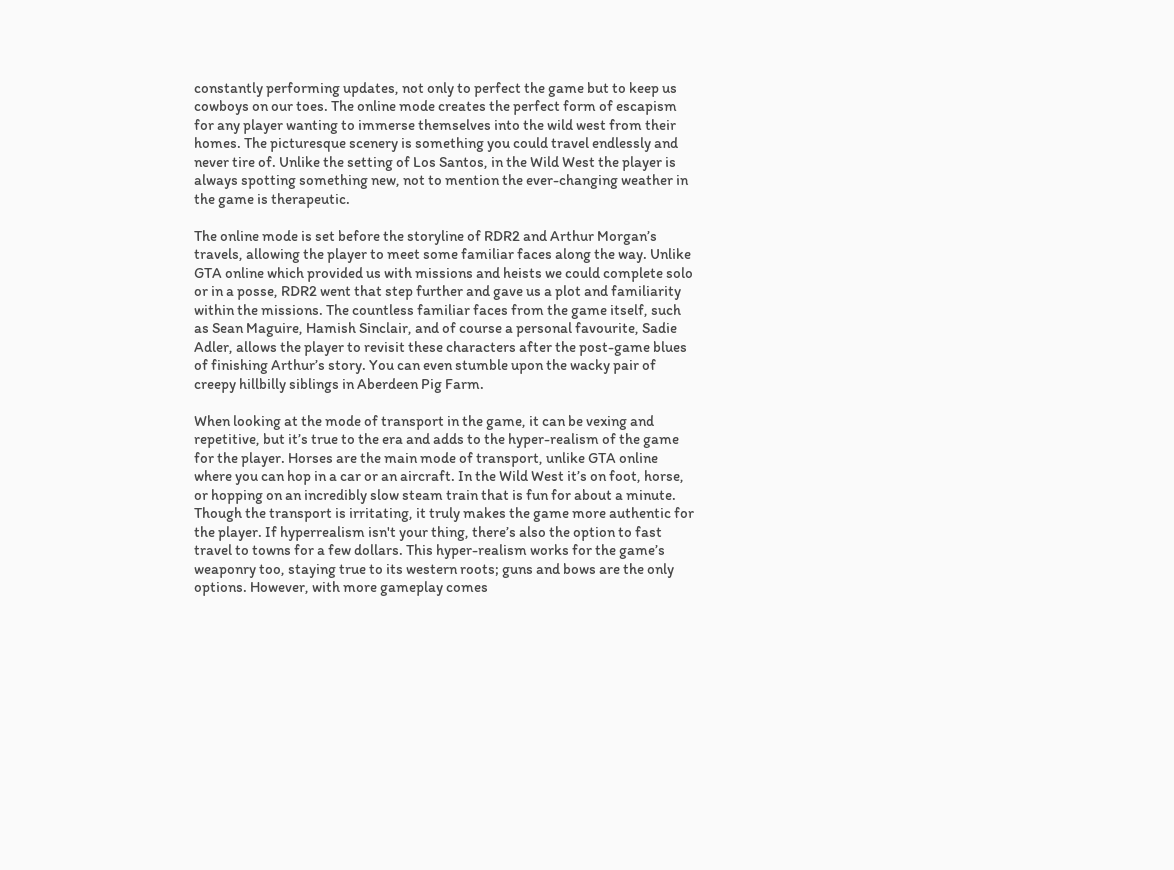constantly performing updates, not only to perfect the game but to keep us cowboys on our toes. The online mode creates the perfect form of escapism for any player wanting to immerse themselves into the wild west from their homes. The picturesque scenery is something you could travel endlessly and never tire of. Unlike the setting of Los Santos, in the Wild West the player is always spotting something new, not to mention the ever-changing weather in the game is therapeutic.

The online mode is set before the storyline of RDR2 and Arthur Morgan’s travels, allowing the player to meet some familiar faces along the way. Unlike GTA online which provided us with missions and heists we could complete solo or in a posse, RDR2 went that step further and gave us a plot and familiarity within the missions. The countless familiar faces from the game itself, such as Sean Maguire, Hamish Sinclair, and of course a personal favourite, Sadie Adler, allows the player to revisit these characters after the post-game blues of finishing Arthur’s story. You can even stumble upon the wacky pair of creepy hillbilly siblings in Aberdeen Pig Farm.

When looking at the mode of transport in the game, it can be vexing and repetitive, but it’s true to the era and adds to the hyper-realism of the game for the player. Horses are the main mode of transport, unlike GTA online where you can hop in a car or an aircraft. In the Wild West it’s on foot, horse, or hopping on an incredibly slow steam train that is fun for about a minute. Though the transport is irritating, it truly makes the game more authentic for the player. If hyperrealism isn't your thing, there’s also the option to fast travel to towns for a few dollars. This hyper-realism works for the game’s weaponry too, staying true to its western roots; guns and bows are the only options. However, with more gameplay comes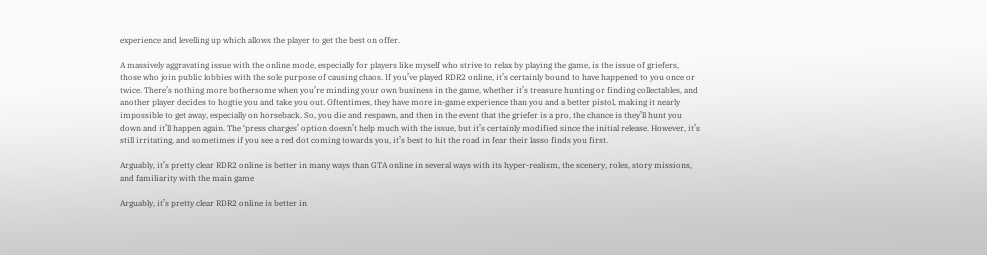experience and levelling up which allows the player to get the best on offer.

A massively aggravating issue with the online mode, especially for players like myself who strive to relax by playing the game, is the issue of griefers, those who join public lobbies with the sole purpose of causing chaos. If you’ve played RDR2 online, it’s certainly bound to have happened to you once or twice. There’s nothing more bothersome when you’re minding your own business in the game, whether it’s treasure hunting or finding collectables, and another player decides to hogtie you and take you out. Oftentimes, they have more in-game experience than you and a better pistol, making it nearly impossible to get away, especially on horseback. So, you die and respawn, and then in the event that the griefer is a pro, the chance is they’ll hunt you down and it’ll happen again. The ‘press charges’ option doesn’t help much with the issue, but it’s certainly modified since the initial release. However, it’s still irritating, and sometimes if you see a red dot coming towards you, it’s best to hit the road in fear their lasso finds you first.

Arguably, it’s pretty clear RDR2 online is better in many ways than GTA online in several ways with its hyper-realism, the scenery, roles, story missions, and familiarity with the main game

Arguably, it’s pretty clear RDR2 online is better in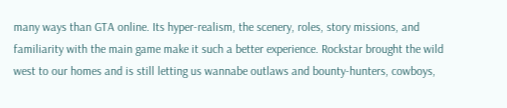many ways than GTA online. Its hyper-realism, the scenery, roles, story missions, and familiarity with the main game make it such a better experience. Rockstar brought the wild west to our homes and is still letting us wannabe outlaws and bounty-hunters, cowboys,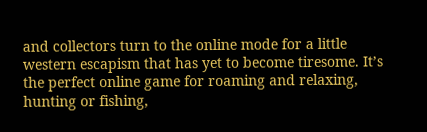and collectors turn to the online mode for a little western escapism that has yet to become tiresome. It’s the perfect online game for roaming and relaxing, hunting or fishing,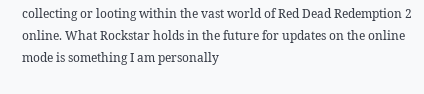collecting or looting within the vast world of Red Dead Redemption 2 online. What Rockstar holds in the future for updates on the online mode is something I am personally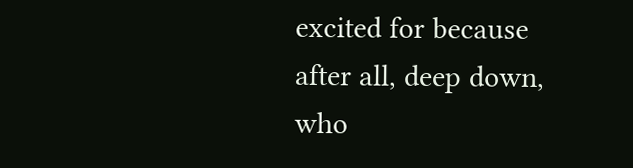excited for because after all, deep down, who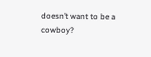doesn’t want to be a cowboy?